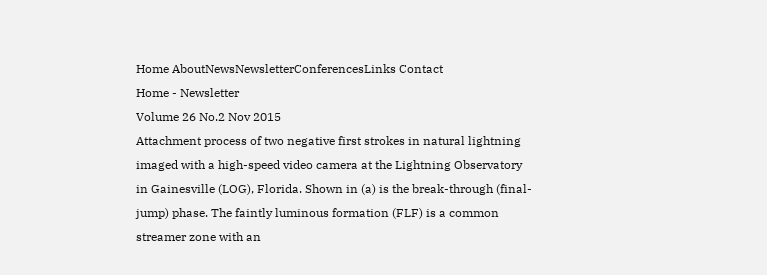Home AboutNewsNewsletterConferencesLinks Contact
Home - Newsletter
Volume 26 No.2 Nov 2015
Attachment process of two negative first strokes in natural lightning imaged with a high-speed video camera at the Lightning Observatory in Gainesville (LOG), Florida. Shown in (a) is the break-through (final-jump) phase. The faintly luminous formation (FLF) is a common streamer zone with an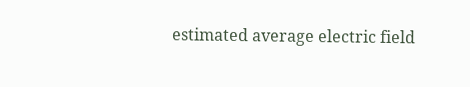estimated average electric field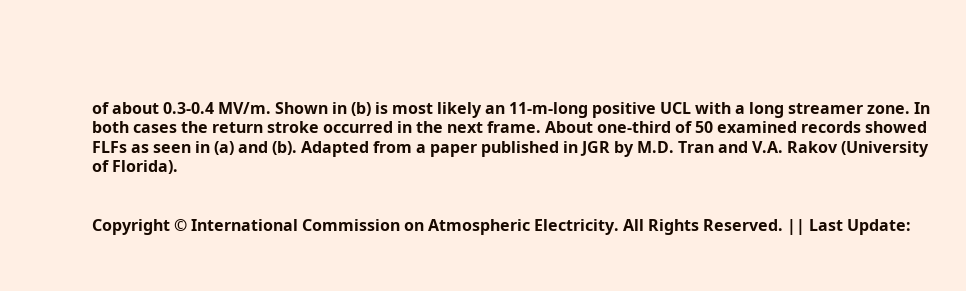of about 0.3-0.4 MV/m. Shown in (b) is most likely an 11-m-long positive UCL with a long streamer zone. In both cases the return stroke occurred in the next frame. About one-third of 50 examined records showed FLFs as seen in (a) and (b). Adapted from a paper published in JGR by M.D. Tran and V.A. Rakov (University of Florida).


Copyright © International Commission on Atmospheric Electricity. All Rights Reserved. || Last Update: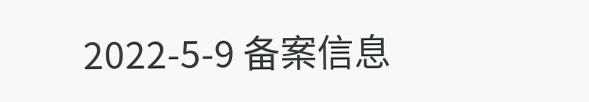2022-5-9 备案信息